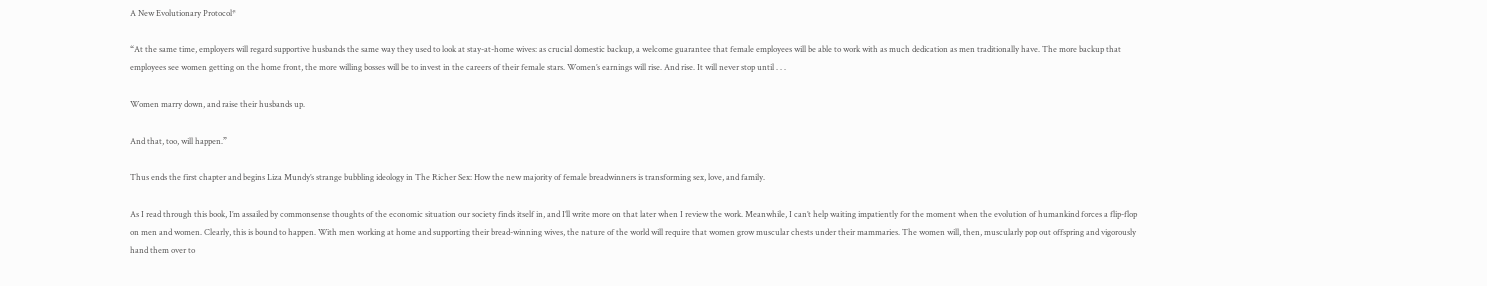A New Evolutionary Protocol*

“At the same time, employers will regard supportive husbands the same way they used to look at stay-at-home wives: as crucial domestic backup, a welcome guarantee that female employees will be able to work with as much dedication as men traditionally have. The more backup that employees see women getting on the home front, the more willing bosses will be to invest in the careers of their female stars. Women’s earnings will rise. And rise. It will never stop until . . .

Women marry down, and raise their husbands up.

And that, too, will happen.”

Thus ends the first chapter and begins Liza Mundy’s strange bubbling ideology in The Richer Sex: How the new majority of female breadwinners is transforming sex, love, and family.

As I read through this book, I’m assailed by commonsense thoughts of the economic situation our society finds itself in, and I’ll write more on that later when I review the work. Meanwhile, I can’t help waiting impatiently for the moment when the evolution of humankind forces a flip-flop on men and women. Clearly, this is bound to happen. With men working at home and supporting their bread-winning wives, the nature of the world will require that women grow muscular chests under their mammaries. The women will, then, muscularly pop out offspring and vigorously hand them over to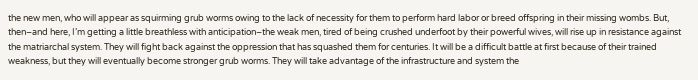the new men, who will appear as squirming grub worms owing to the lack of necessity for them to perform hard labor or breed offspring in their missing wombs. But, then–and here, I’m getting a little breathless with anticipation–the weak men, tired of being crushed underfoot by their powerful wives, will rise up in resistance against the matriarchal system. They will fight back against the oppression that has squashed them for centuries. It will be a difficult battle at first because of their trained weakness, but they will eventually become stronger grub worms. They will take advantage of the infrastructure and system the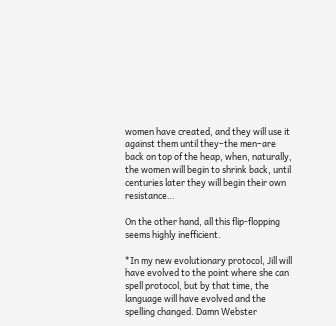women have created, and they will use it against them until they–the men–are back on top of the heap, when, naturally, the women will begin to shrink back, until centuries later they will begin their own resistance…

On the other hand, all this flip-flopping seems highly inefficient.

*In my new evolutionary protocol, Jill will have evolved to the point where she can spell protocol, but by that time, the language will have evolved and the spelling changed. Damn Webster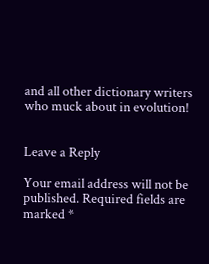and all other dictionary writers who muck about in evolution!


Leave a Reply

Your email address will not be published. Required fields are marked *